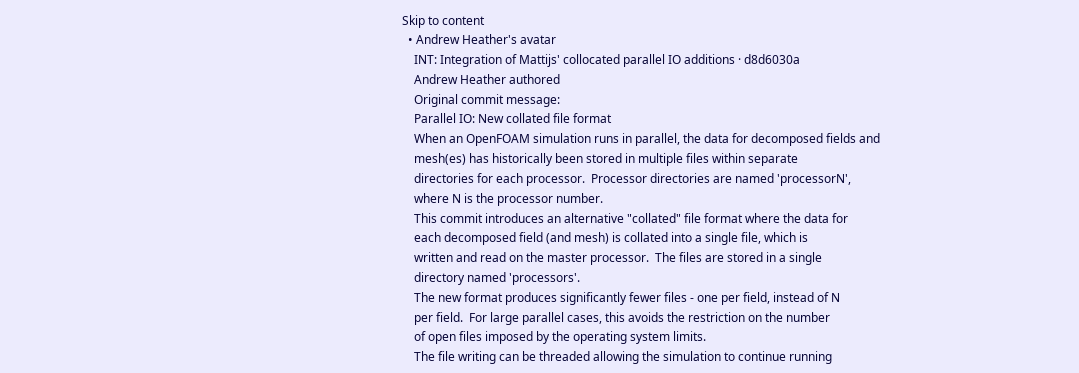Skip to content
  • Andrew Heather's avatar
    INT: Integration of Mattijs' collocated parallel IO additions · d8d6030a
    Andrew Heather authored
    Original commit message:
    Parallel IO: New collated file format
    When an OpenFOAM simulation runs in parallel, the data for decomposed fields and
    mesh(es) has historically been stored in multiple files within separate
    directories for each processor.  Processor directories are named 'processorN',
    where N is the processor number.
    This commit introduces an alternative "collated" file format where the data for
    each decomposed field (and mesh) is collated into a single file, which is
    written and read on the master processor.  The files are stored in a single
    directory named 'processors'.
    The new format produces significantly fewer files - one per field, instead of N
    per field.  For large parallel cases, this avoids the restriction on the number
    of open files imposed by the operating system limits.
    The file writing can be threaded allowing the simulation to continue running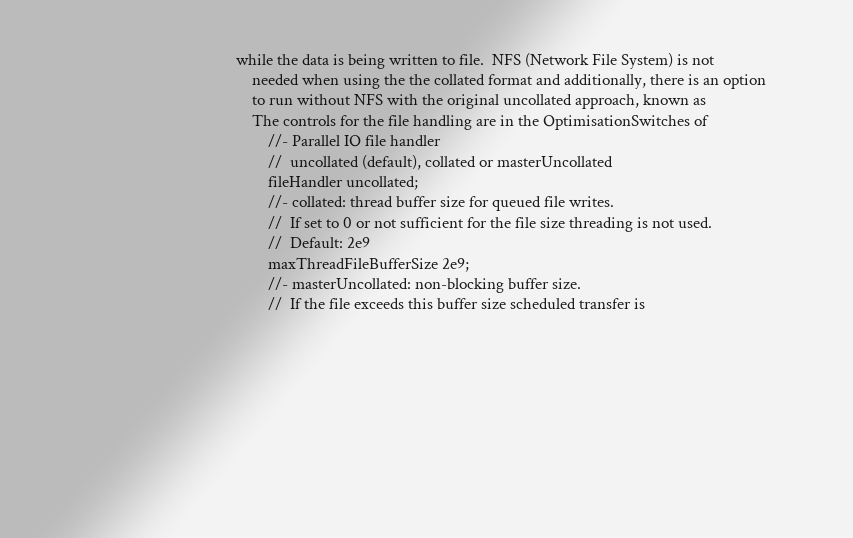while the data is being written to file.  NFS (Network File System) is not
    needed when using the the collated format and additionally, there is an option
    to run without NFS with the original uncollated approach, known as
    The controls for the file handling are in the OptimisationSwitches of
        //- Parallel IO file handler
        //  uncollated (default), collated or masterUncollated
        fileHandler uncollated;
        //- collated: thread buffer size for queued file writes.
        //  If set to 0 or not sufficient for the file size threading is not used.
        //  Default: 2e9
        maxThreadFileBufferSize 2e9;
        //- masterUncollated: non-blocking buffer size.
        //  If the file exceeds this buffer size scheduled transfer is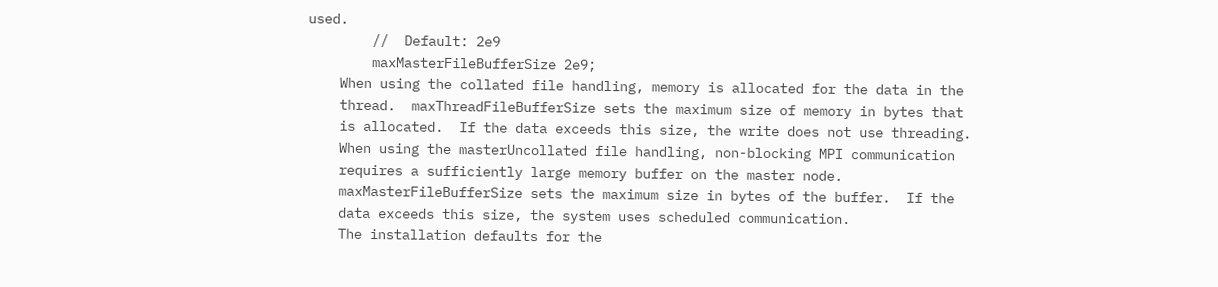used.
        //  Default: 2e9
        maxMasterFileBufferSize 2e9;
    When using the collated file handling, memory is allocated for the data in the
    thread.  maxThreadFileBufferSize sets the maximum size of memory in bytes that
    is allocated.  If the data exceeds this size, the write does not use threading.
    When using the masterUncollated file handling, non-blocking MPI communication
    requires a sufficiently large memory buffer on the master node.
    maxMasterFileBufferSize sets the maximum size in bytes of the buffer.  If the
    data exceeds this size, the system uses scheduled communication.
    The installation defaults for the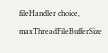fileHandler choice, maxThreadFileBufferSize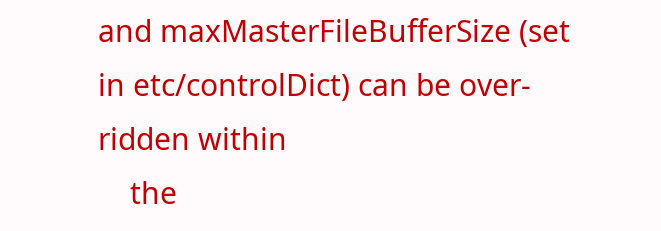and maxMasterFileBufferSize (set in etc/controlDict) can be over-ridden within
    the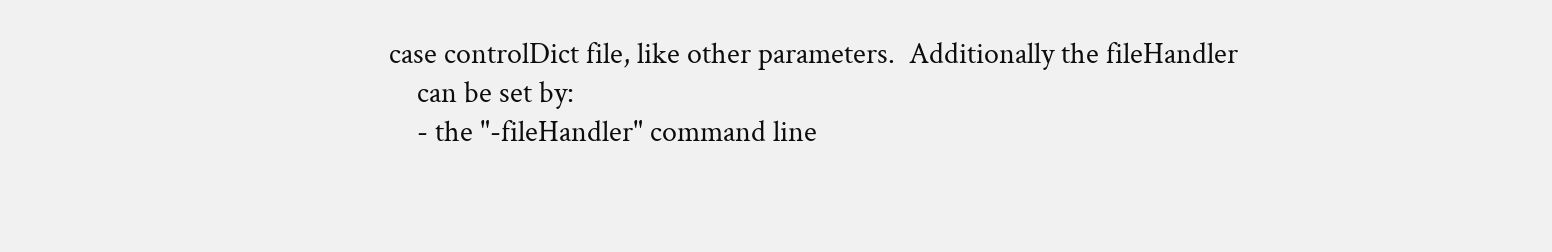case controlDict file, like other parameters.  Additionally the fileHandler
    can be set by:
    - the "-fileHandler" command line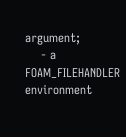argument;
    - a FOAM_FILEHANDLER environment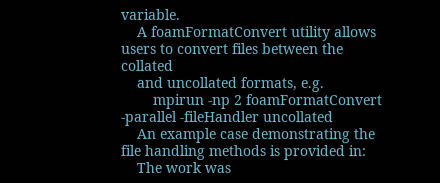variable.
    A foamFormatConvert utility allows users to convert files between the collated
    and uncollated formats, e.g.
        mpirun -np 2 foamFormatConvert -parallel -fileHandler uncollated
    An example case demonstrating the file handling methods is provided in:
    The work was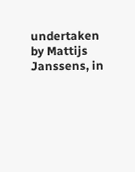undertaken by Mattijs Janssens, in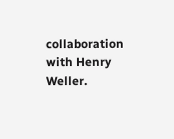collaboration with Henry Weller.